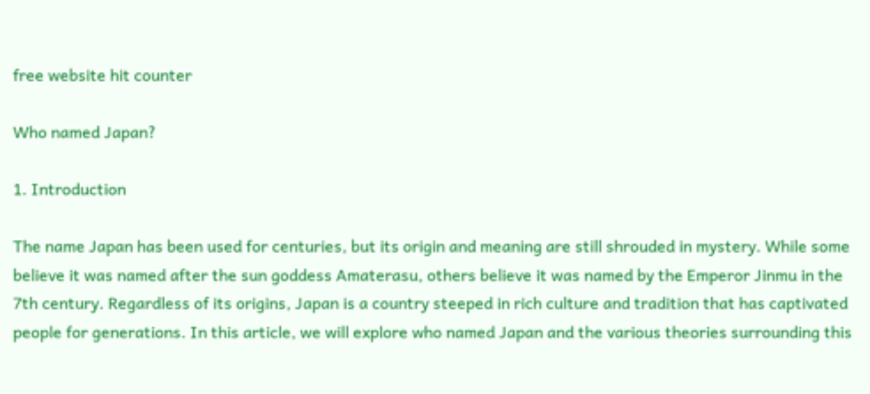free website hit counter

Who named Japan?

1. Introduction

The name Japan has been used for centuries, but its origin and meaning are still shrouded in mystery. While some believe it was named after the sun goddess Amaterasu, others believe it was named by the Emperor Jinmu in the 7th century. Regardless of its origins, Japan is a country steeped in rich culture and tradition that has captivated people for generations. In this article, we will explore who named Japan and the various theories surrounding this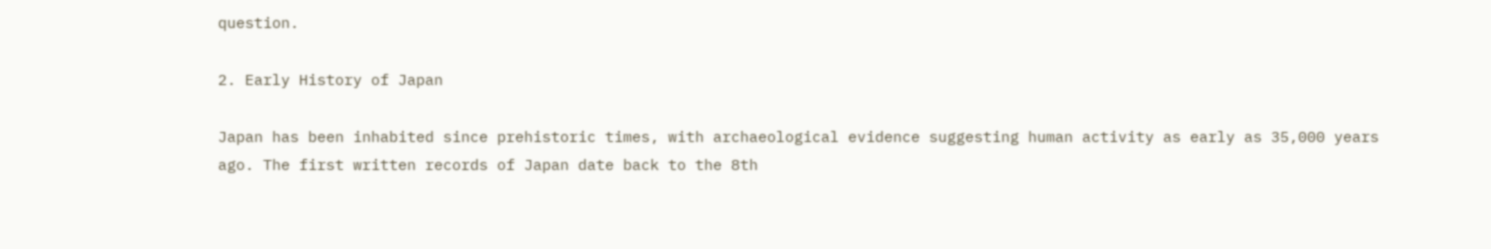question.

2. Early History of Japan

Japan has been inhabited since prehistoric times, with archaeological evidence suggesting human activity as early as 35,000 years ago. The first written records of Japan date back to the 8th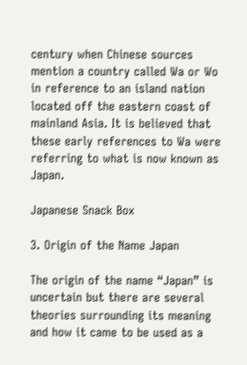century when Chinese sources mention a country called Wa or Wo in reference to an island nation located off the eastern coast of mainland Asia. It is believed that these early references to Wa were referring to what is now known as Japan.

Japanese Snack Box

3. Origin of the Name Japan

The origin of the name “Japan” is uncertain but there are several theories surrounding its meaning and how it came to be used as a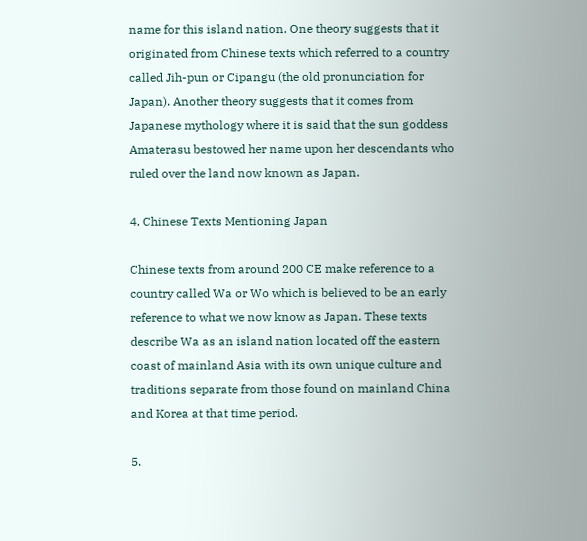name for this island nation. One theory suggests that it originated from Chinese texts which referred to a country called Jih-pun or Cipangu (the old pronunciation for Japan). Another theory suggests that it comes from Japanese mythology where it is said that the sun goddess Amaterasu bestowed her name upon her descendants who ruled over the land now known as Japan.

4. Chinese Texts Mentioning Japan

Chinese texts from around 200 CE make reference to a country called Wa or Wo which is believed to be an early reference to what we now know as Japan. These texts describe Wa as an island nation located off the eastern coast of mainland Asia with its own unique culture and traditions separate from those found on mainland China and Korea at that time period.

5.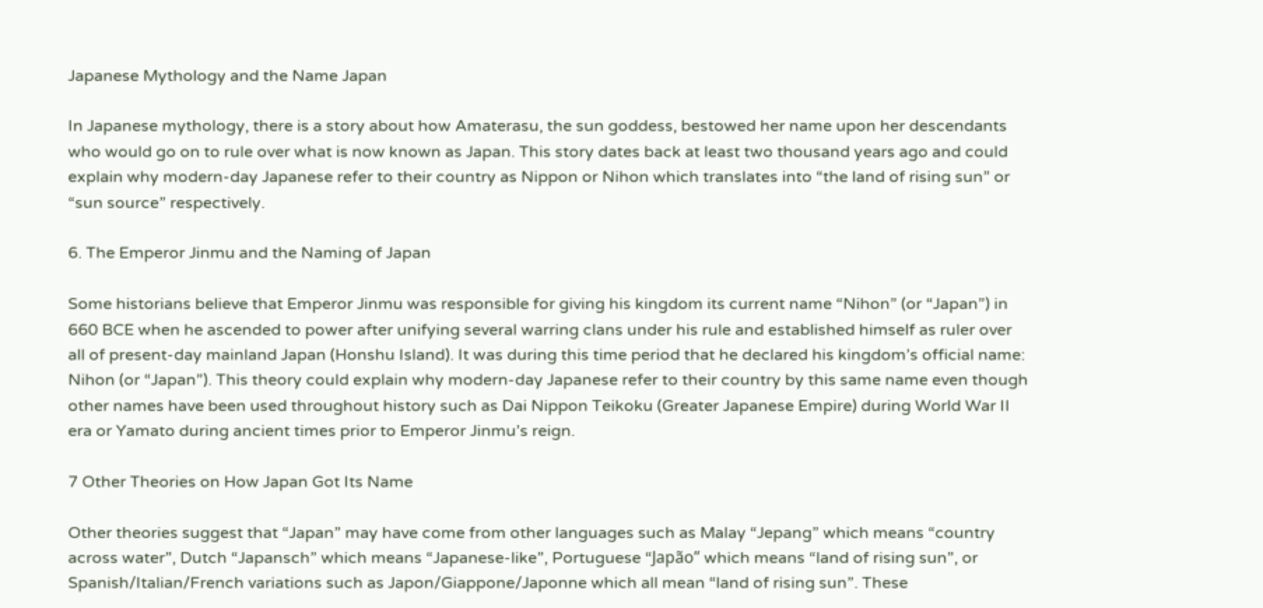Japanese Mythology and the Name Japan

In Japanese mythology, there is a story about how Amaterasu, the sun goddess, bestowed her name upon her descendants who would go on to rule over what is now known as Japan. This story dates back at least two thousand years ago and could explain why modern-day Japanese refer to their country as Nippon or Nihon which translates into “the land of rising sun” or “sun source” respectively.

6. The Emperor Jinmu and the Naming of Japan

Some historians believe that Emperor Jinmu was responsible for giving his kingdom its current name “Nihon” (or “Japan”) in 660 BCE when he ascended to power after unifying several warring clans under his rule and established himself as ruler over all of present-day mainland Japan (Honshu Island). It was during this time period that he declared his kingdom’s official name: Nihon (or “Japan”). This theory could explain why modern-day Japanese refer to their country by this same name even though other names have been used throughout history such as Dai Nippon Teikoku (Greater Japanese Empire) during World War II era or Yamato during ancient times prior to Emperor Jinmu’s reign.

7 Other Theories on How Japan Got Its Name

Other theories suggest that “Japan” may have come from other languages such as Malay “Jepang” which means “country across water”, Dutch “Japansch” which means “Japanese-like”, Portuguese “Japão” which means “land of rising sun”, or Spanish/Italian/French variations such as Japon/Giappone/Japonne which all mean “land of rising sun”. These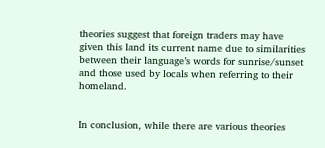theories suggest that foreign traders may have given this land its current name due to similarities between their language’s words for sunrise/sunset and those used by locals when referring to their homeland.


In conclusion, while there are various theories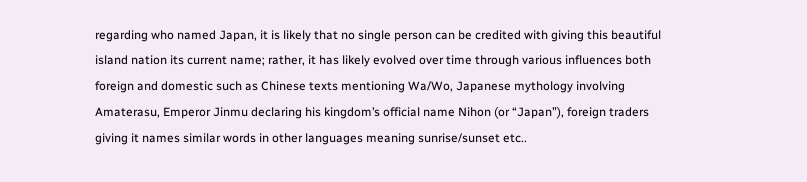regarding who named Japan, it is likely that no single person can be credited with giving this beautiful island nation its current name; rather, it has likely evolved over time through various influences both foreign and domestic such as Chinese texts mentioning Wa/Wo, Japanese mythology involving Amaterasu, Emperor Jinmu declaring his kingdom’s official name Nihon (or “Japan”), foreign traders giving it names similar words in other languages meaning sunrise/sunset etc..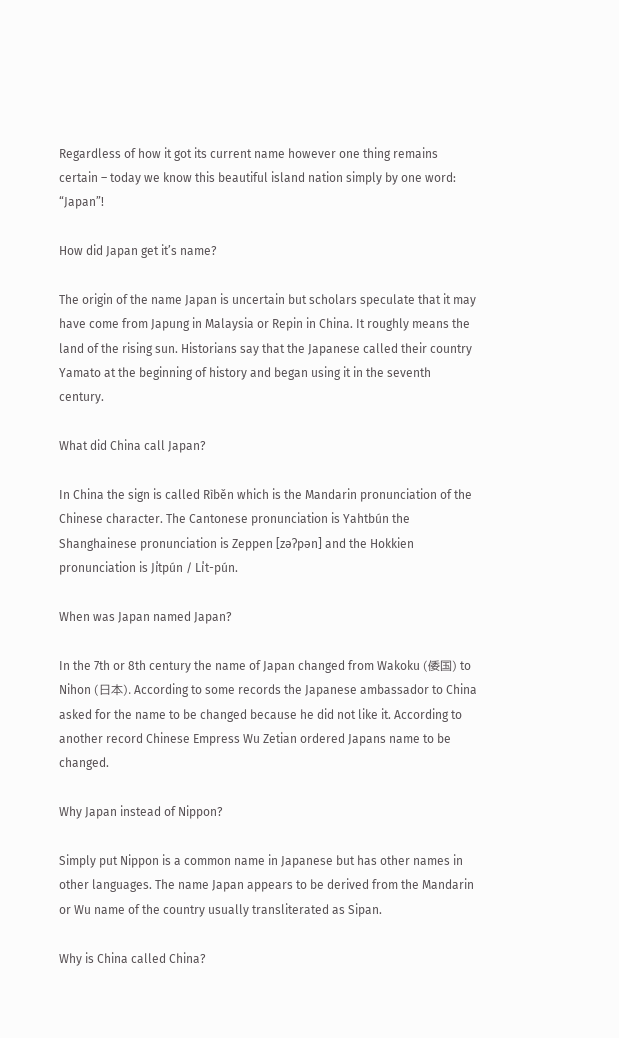Regardless of how it got its current name however one thing remains certain – today we know this beautiful island nation simply by one word: “Japan”!

How did Japan get it’s name?

The origin of the name Japan is uncertain but scholars speculate that it may have come from Japung in Malaysia or Repin in China. It roughly means the land of the rising sun. Historians say that the Japanese called their country Yamato at the beginning of history and began using it in the seventh century.

What did China call Japan?

In China the sign is called Rìběn which is the Mandarin pronunciation of the Chinese character. The Cantonese pronunciation is Yahtbún the Shanghainese pronunciation is Zeppen [zəʔpən] and the Hokkien pronunciation is Ji̍tpún / Li̍t-pún.

When was Japan named Japan?

In the 7th or 8th century the name of Japan changed from Wakoku (倭国) to Nihon (日本). According to some records the Japanese ambassador to China asked for the name to be changed because he did not like it. According to another record Chinese Empress Wu Zetian ordered Japans name to be changed.

Why Japan instead of Nippon?

Simply put Nippon is a common name in Japanese but has other names in other languages. The name Japan appears to be derived from the Mandarin or Wu name of the country usually transliterated as Sipan.

Why is China called China?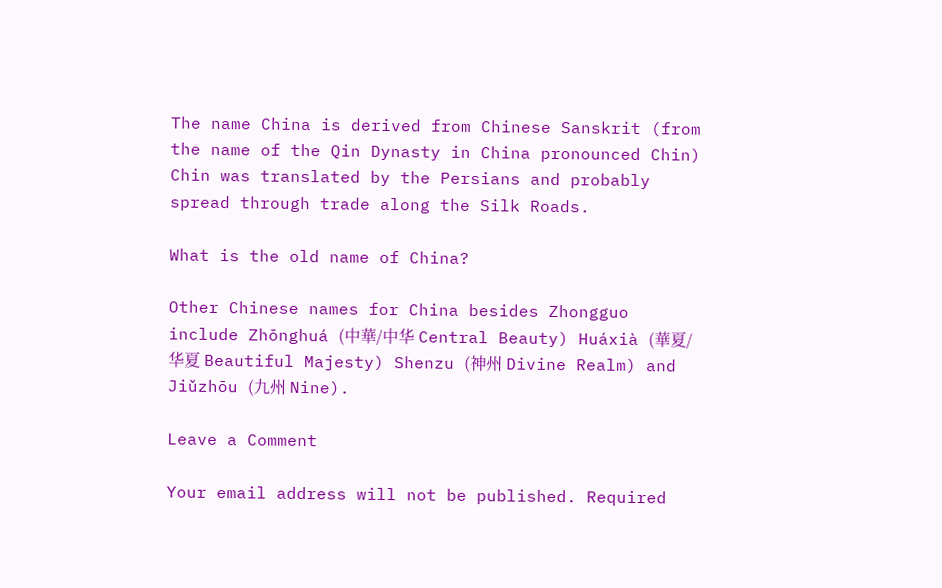The name China is derived from Chinese Sanskrit (from the name of the Qin Dynasty in China pronounced Chin) Chin was translated by the Persians and probably spread through trade along the Silk Roads.

What is the old name of China?

Other Chinese names for China besides Zhongguo include Zhōnghuá (中華/中华 Central Beauty) Huáxià (華夏/华夏 Beautiful Majesty) Shenzu (神州 Divine Realm) and Jiǔzhōu (九州 Nine).

Leave a Comment

Your email address will not be published. Required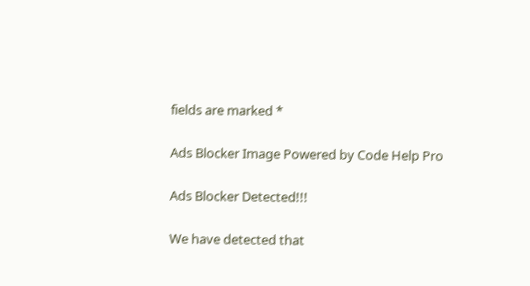fields are marked *

Ads Blocker Image Powered by Code Help Pro

Ads Blocker Detected!!!

We have detected that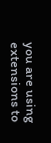you are using extensions to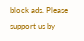block ads. Please support us by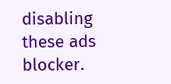disabling these ads blocker.